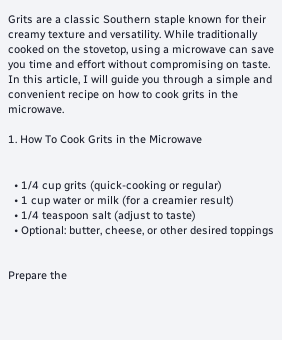Grits are a classic Southern staple known for their creamy texture and versatility. While traditionally cooked on the stovetop, using a microwave can save you time and effort without compromising on taste. In this article, I will guide you through a simple and convenient recipe on how to cook grits in the microwave.

1. How To Cook Grits in the Microwave


  • 1/4 cup grits (quick-cooking or regular)
  • 1 cup water or milk (for a creamier result)
  • 1/4 teaspoon salt (adjust to taste)
  • Optional: butter, cheese, or other desired toppings


Prepare the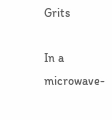Grits

In a microwave-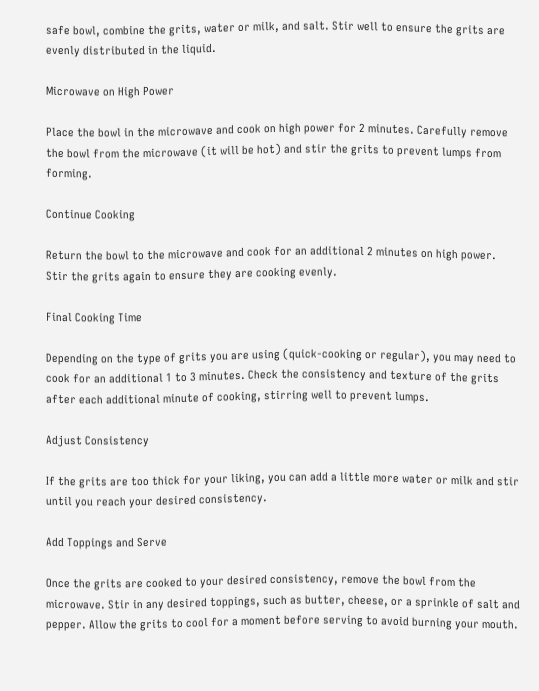safe bowl, combine the grits, water or milk, and salt. Stir well to ensure the grits are evenly distributed in the liquid.

Microwave on High Power

Place the bowl in the microwave and cook on high power for 2 minutes. Carefully remove the bowl from the microwave (it will be hot) and stir the grits to prevent lumps from forming.

Continue Cooking

Return the bowl to the microwave and cook for an additional 2 minutes on high power.
Stir the grits again to ensure they are cooking evenly.

Final Cooking Time

Depending on the type of grits you are using (quick-cooking or regular), you may need to cook for an additional 1 to 3 minutes. Check the consistency and texture of the grits after each additional minute of cooking, stirring well to prevent lumps.

Adjust Consistency

If the grits are too thick for your liking, you can add a little more water or milk and stir until you reach your desired consistency.

Add Toppings and Serve

Once the grits are cooked to your desired consistency, remove the bowl from the microwave. Stir in any desired toppings, such as butter, cheese, or a sprinkle of salt and pepper. Allow the grits to cool for a moment before serving to avoid burning your mouth.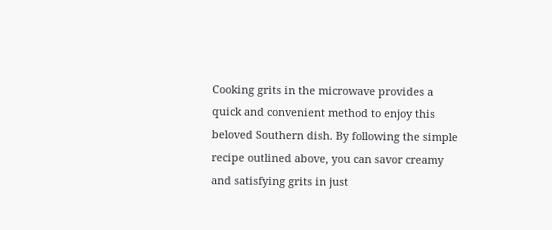Cooking grits in the microwave provides a quick and convenient method to enjoy this beloved Southern dish. By following the simple recipe outlined above, you can savor creamy and satisfying grits in just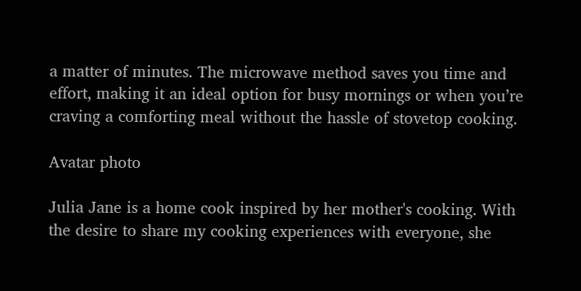a matter of minutes. The microwave method saves you time and effort, making it an ideal option for busy mornings or when you’re craving a comforting meal without the hassle of stovetop cooking.

Avatar photo

Julia Jane is a home cook inspired by her mother's cooking. With the desire to share my cooking experiences with everyone, she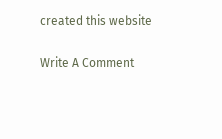created this website

Write A Comment